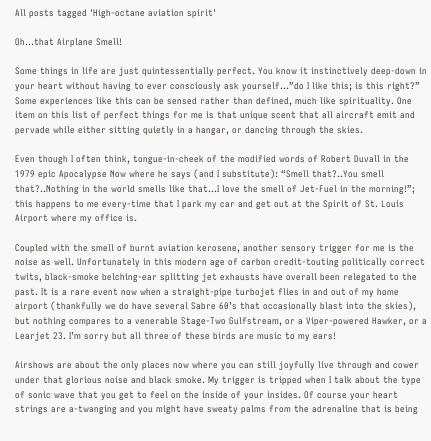All posts tagged 'High-octane aviation spirit'

Oh...that Airplane Smell!

Some things in life are just quintessentially perfect. You know it instinctively deep-down in your heart without having to ever consciously ask yourself...”do I like this; is this right?” Some experiences like this can be sensed rather than defined, much like spirituality. One item on this list of perfect things for me is that unique scent that all aircraft emit and pervade while either sitting quietly in a hangar, or dancing through the skies.

Even though I often think, tongue-in-cheek of the modified words of Robert Duvall in the 1979 epic Apocalypse Now where he says (and I substitute): “Smell that?..You smell that?..Nothing in the world smells like that...I love the smell of Jet-Fuel in the morning!”; this happens to me every-time that I park my car and get out at the Spirit of St. Louis Airport where my office is.

Coupled with the smell of burnt aviation kerosene, another sensory trigger for me is the noise as well. Unfortunately in this modern age of carbon credit-touting politically correct twits, black-smoke belching-ear splitting jet exhausts have overall been relegated to the past. It is a rare event now when a straight-pipe turbojet flies in and out of my home airport (thankfully we do have several Sabre 60’s that occasionally blast into the skies), but nothing compares to a venerable Stage-Two Gulfstream, or a Viper-powered Hawker, or a Learjet 23. I’m sorry but all three of these birds are music to my ears!

Airshows are about the only places now where you can still joyfully live through and cower under that glorious noise and black smoke. My trigger is tripped when I talk about the type of sonic wave that you get to feel on the inside of your insides. Of course your heart strings are a-twanging and you might have sweaty palms from the adrenaline that is being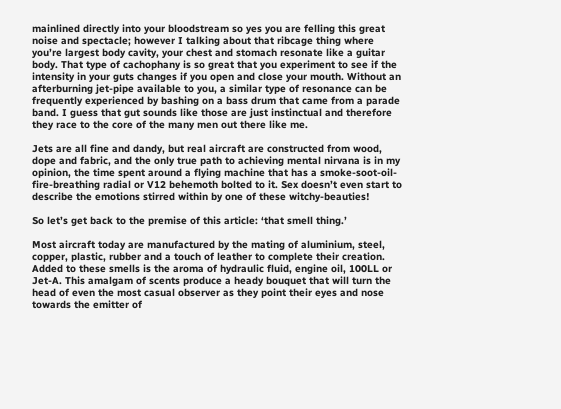mainlined directly into your bloodstream so yes you are felling this great noise and spectacle; however I talking about that ribcage thing where you’re largest body cavity, your chest and stomach resonate like a guitar body. That type of cachophany is so great that you experiment to see if the intensity in your guts changes if you open and close your mouth. Without an afterburning jet-pipe available to you, a similar type of resonance can be frequently experienced by bashing on a bass drum that came from a parade band. I guess that gut sounds like those are just instinctual and therefore they race to the core of the many men out there like me.

Jets are all fine and dandy, but real aircraft are constructed from wood, dope and fabric, and the only true path to achieving mental nirvana is in my opinion, the time spent around a flying machine that has a smoke-soot-oil-fire-breathing radial or V12 behemoth bolted to it. Sex doesn’t even start to describe the emotions stirred within by one of these witchy-beauties!

So let’s get back to the premise of this article: ‘that smell thing.’

Most aircraft today are manufactured by the mating of aluminium, steel, copper, plastic, rubber and a touch of leather to complete their creation. Added to these smells is the aroma of hydraulic fluid, engine oil, 100LL or Jet-A. This amalgam of scents produce a heady bouquet that will turn the head of even the most casual observer as they point their eyes and nose towards the emitter of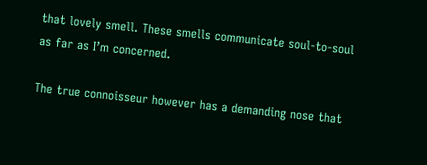that lovely smell. These smells communicate soul-to-soul as far as I’m concerned.

The true connoisseur however has a demanding nose that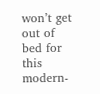won’t get out of bed for this modern-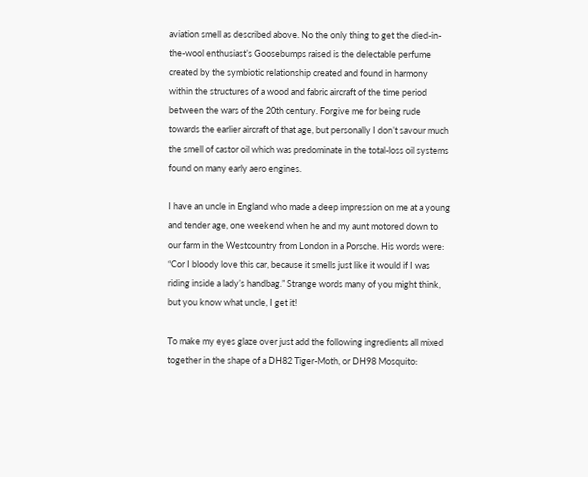aviation smell as described above. No the only thing to get the died-in-the-wool enthusiast’s Goosebumps raised is the delectable perfume created by the symbiotic relationship created and found in harmony within the structures of a wood and fabric aircraft of the time period between the wars of the 20th century. Forgive me for being rude towards the earlier aircraft of that age, but personally I don’t savour much the smell of castor oil which was predominate in the total-loss oil systems found on many early aero engines.

I have an uncle in England who made a deep impression on me at a young and tender age, one weekend when he and my aunt motored down to our farm in the Westcountry from London in a Porsche. His words were: “Cor I bloody love this car, because it smells just like it would if I was riding inside a lady’s handbag.” Strange words many of you might think, but you know what uncle, I get it!

To make my eyes glaze over just add the following ingredients all mixed together in the shape of a DH82 Tiger-Moth, or DH98 Mosquito: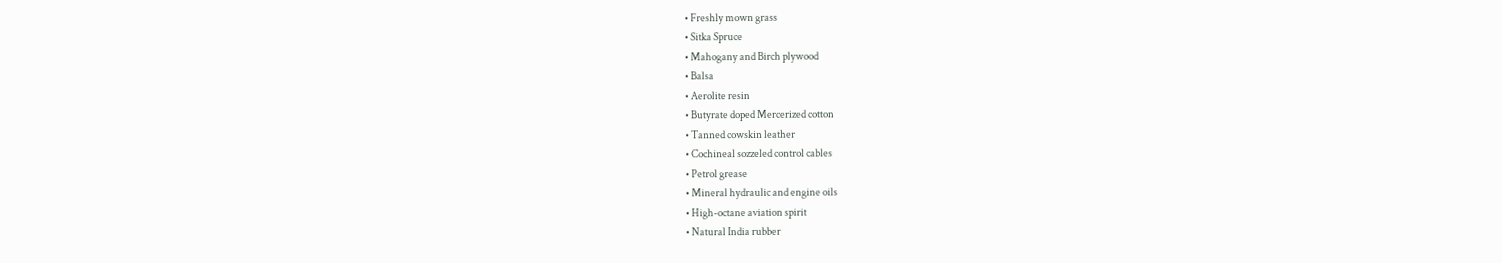• Freshly mown grass
• Sitka Spruce
• Mahogany and Birch plywood
• Balsa
• Aerolite resin
• Butyrate doped Mercerized cotton
• Tanned cowskin leather
• Cochineal sozzeled control cables
• Petrol grease
• Mineral hydraulic and engine oils
• High-octane aviation spirit
• Natural India rubber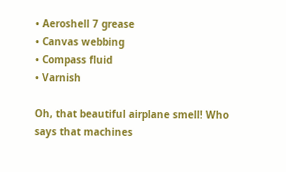• Aeroshell 7 grease
• Canvas webbing
• Compass fluid
• Varnish

Oh, that beautiful airplane smell! Who says that machines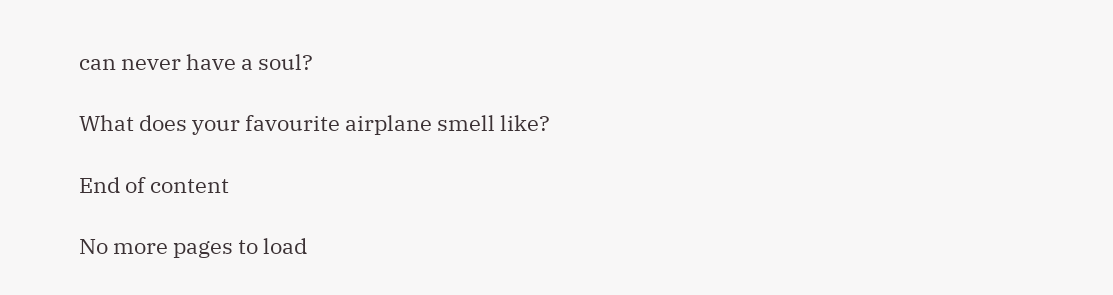can never have a soul?

What does your favourite airplane smell like?

End of content

No more pages to load